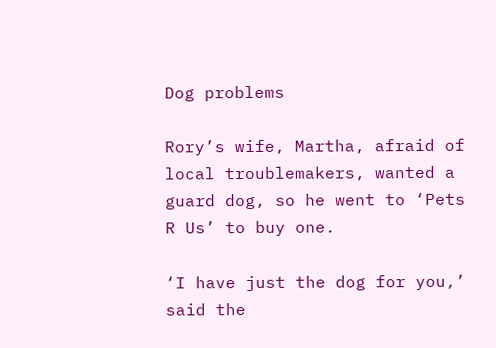Dog problems

Rory’s wife, Martha, afraid of local troublemakers, wanted a guard dog, so he went to ‘Pets R Us’ to buy one.

‘I have just the dog for you,’ said the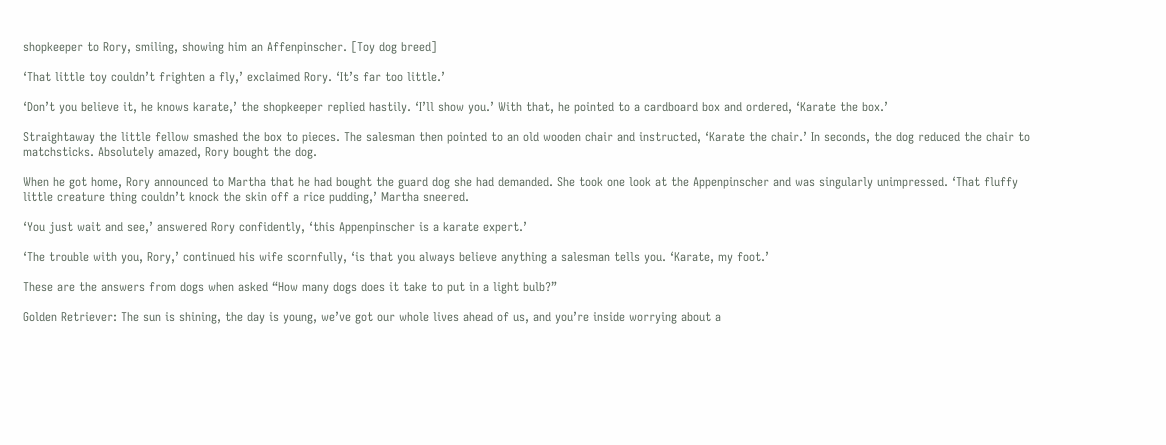shopkeeper to Rory, smiling, showing him an Affenpinscher. [Toy dog breed]

‘That little toy couldn’t frighten a fly,’ exclaimed Rory. ‘It’s far too little.’

‘Don’t you believe it, he knows karate,’ the shopkeeper replied hastily. ‘I’ll show you.’ With that, he pointed to a cardboard box and ordered, ‘Karate the box.’

Straightaway the little fellow smashed the box to pieces. The salesman then pointed to an old wooden chair and instructed, ‘Karate the chair.’ In seconds, the dog reduced the chair to matchsticks. Absolutely amazed, Rory bought the dog.

When he got home, Rory announced to Martha that he had bought the guard dog she had demanded. She took one look at the Appenpinscher and was singularly unimpressed. ‘That fluffy little creature thing couldn’t knock the skin off a rice pudding,’ Martha sneered.

‘You just wait and see,’ answered Rory confidently, ‘this Appenpinscher is a karate expert.’

‘The trouble with you, Rory,’ continued his wife scornfully, ‘is that you always believe anything a salesman tells you. ‘Karate, my foot.’

These are the answers from dogs when asked “How many dogs does it take to put in a light bulb?”

Golden Retriever: The sun is shining, the day is young, we’ve got our whole lives ahead of us, and you’re inside worrying about a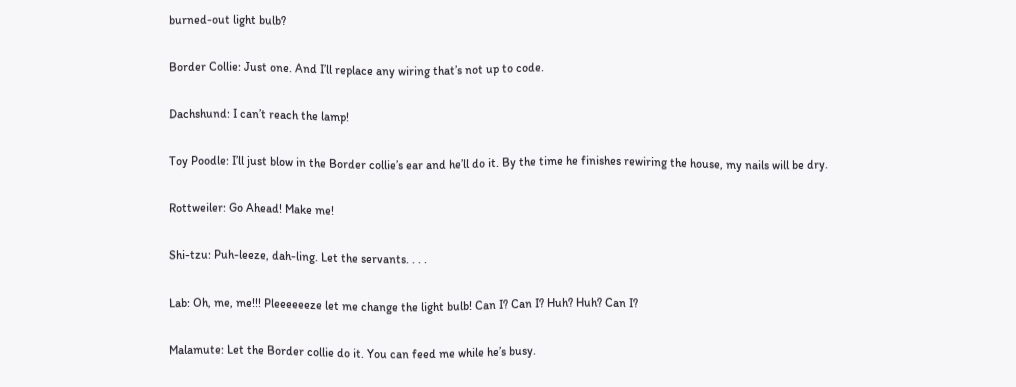burned-out light bulb?

Border Collie: Just one. And I’ll replace any wiring that’s not up to code.

Dachshund: I can’t reach the lamp!

Toy Poodle: I’ll just blow in the Border collie’s ear and he’ll do it. By the time he finishes rewiring the house, my nails will be dry.

Rottweiler: Go Ahead! Make me!

Shi-tzu: Puh-leeze, dah-ling. Let the servants. . . .

Lab: Oh, me, me!!! Pleeeeeeze let me change the light bulb! Can I? Can I? Huh? Huh? Can I?

Malamute: Let the Border collie do it. You can feed me while he’s busy.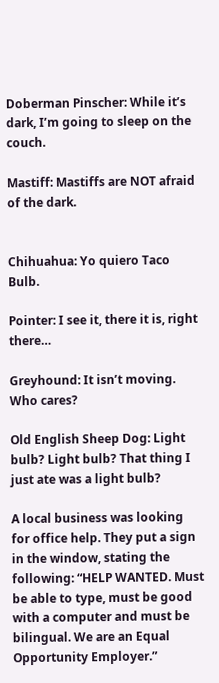Doberman Pinscher: While it’s dark, I’m going to sleep on the couch.

Mastiff: Mastiffs are NOT afraid of the dark.


Chihuahua: Yo quiero Taco Bulb.

Pointer: I see it, there it is, right there…

Greyhound: It isn’t moving. Who cares?

Old English Sheep Dog: Light bulb? Light bulb? That thing I just ate was a light bulb?

A local business was looking for office help. They put a sign in the window, stating the following: “HELP WANTED. Must be able to type, must be good with a computer and must be bilingual. We are an Equal Opportunity Employer.”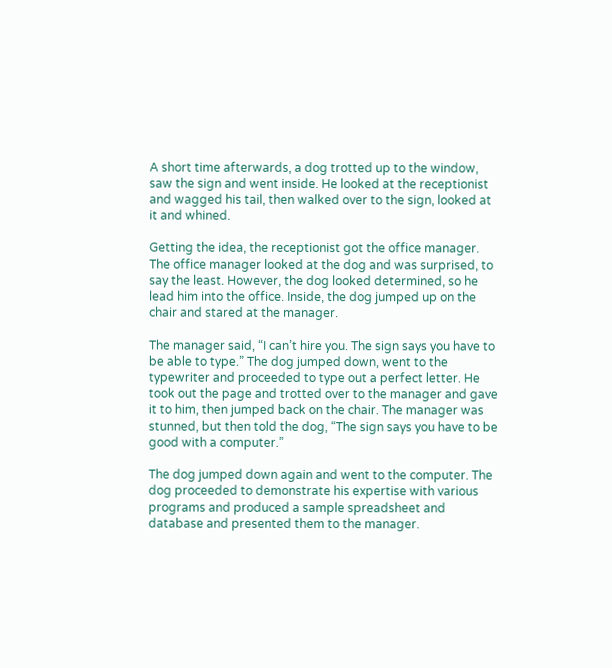A short time afterwards, a dog trotted up to the window, saw the sign and went inside. He looked at the receptionist and wagged his tail, then walked over to the sign, looked at it and whined.

Getting the idea, the receptionist got the office manager. The office manager looked at the dog and was surprised, to say the least. However, the dog looked determined, so he lead him into the office. Inside, the dog jumped up on the chair and stared at the manager.

The manager said, “I can’t hire you. The sign says you have to be able to type.” The dog jumped down, went to the typewriter and proceeded to type out a perfect letter. He took out the page and trotted over to the manager and gave it to him, then jumped back on the chair. The manager was stunned, but then told the dog, “The sign says you have to be good with a computer.”

The dog jumped down again and went to the computer. The dog proceeded to demonstrate his expertise with various programs and produced a sample spreadsheet and database and presented them to the manager.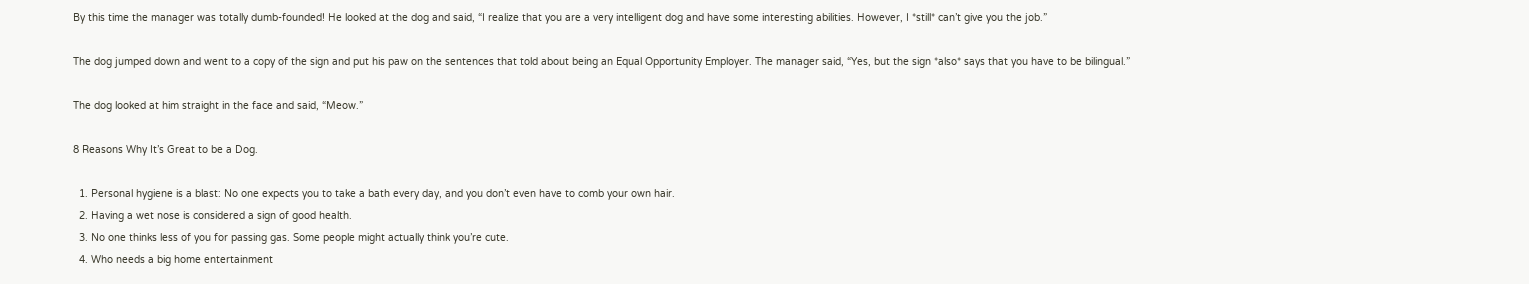By this time the manager was totally dumb-founded! He looked at the dog and said, “I realize that you are a very intelligent dog and have some interesting abilities. However, I *still* can’t give you the job.”

The dog jumped down and went to a copy of the sign and put his paw on the sentences that told about being an Equal Opportunity Employer. The manager said, “Yes, but the sign *also* says that you have to be bilingual.”

The dog looked at him straight in the face and said, “Meow.”

8 Reasons Why It’s Great to be a Dog.

  1. Personal hygiene is a blast: No one expects you to take a bath every day, and you don’t even have to comb your own hair.
  2. Having a wet nose is considered a sign of good health.
  3. No one thinks less of you for passing gas. Some people might actually think you’re cute.
  4. Who needs a big home entertainment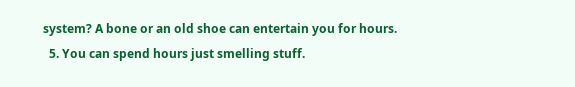system? A bone or an old shoe can entertain you for hours.
  5. You can spend hours just smelling stuff.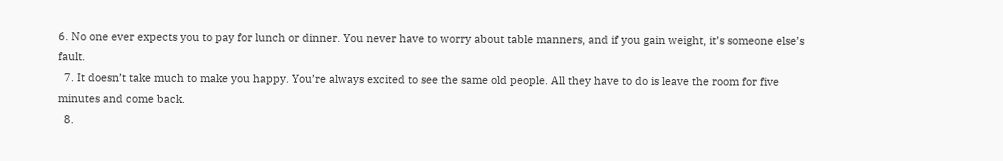6. No one ever expects you to pay for lunch or dinner. You never have to worry about table manners, and if you gain weight, it’s someone else’s fault.
  7. It doesn’t take much to make you happy. You’re always excited to see the same old people. All they have to do is leave the room for five minutes and come back.
  8.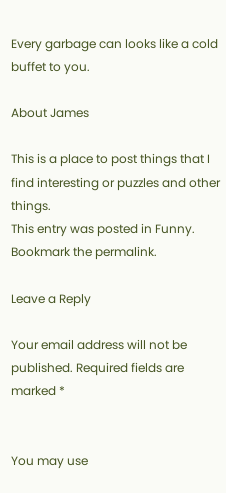Every garbage can looks like a cold buffet to you.

About James

This is a place to post things that I find interesting or puzzles and other things.
This entry was posted in Funny. Bookmark the permalink.

Leave a Reply

Your email address will not be published. Required fields are marked *


You may use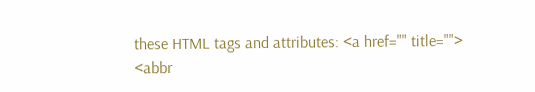these HTML tags and attributes: <a href="" title=""> <abbr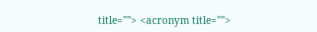title=""> <acronym title="">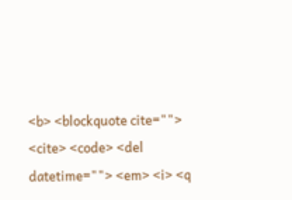<b> <blockquote cite=""> <cite> <code> <del datetime=""> <em> <i> <q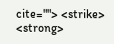cite=""> <strike> <strong>